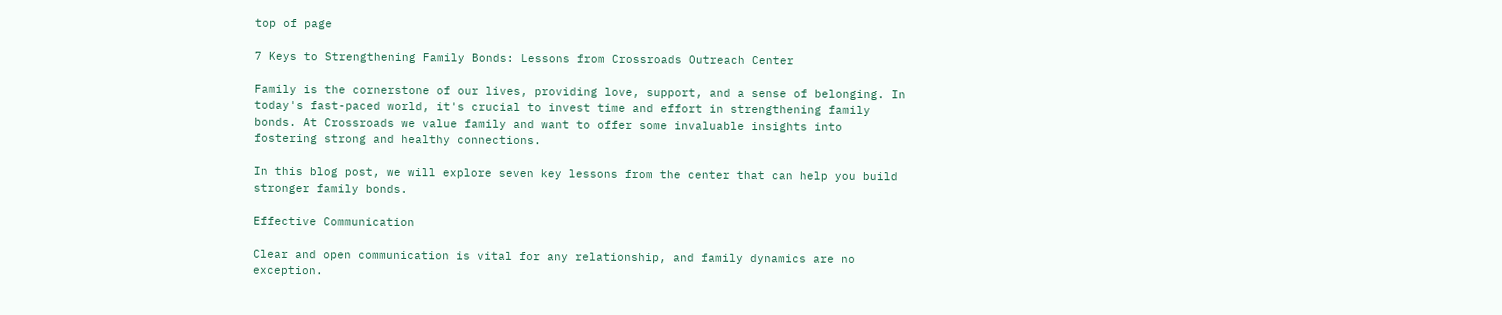top of page

7 Keys to Strengthening Family Bonds: Lessons from Crossroads Outreach Center

Family is the cornerstone of our lives, providing love, support, and a sense of belonging. In today's fast-paced world, it's crucial to invest time and effort in strengthening family bonds. At Crossroads we value family and want to offer some invaluable insights into fostering strong and healthy connections.

In this blog post, we will explore seven key lessons from the center that can help you build stronger family bonds.

Effective Communication

Clear and open communication is vital for any relationship, and family dynamics are no exception.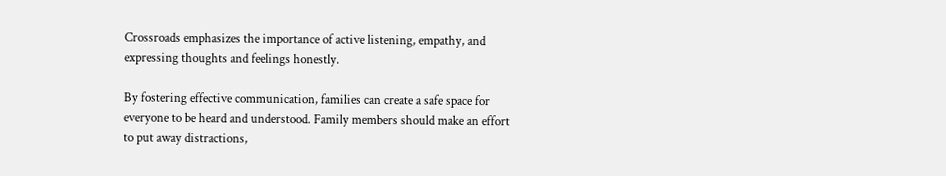Crossroads emphasizes the importance of active listening, empathy, and expressing thoughts and feelings honestly.

By fostering effective communication, families can create a safe space for everyone to be heard and understood. Family members should make an effort to put away distractions,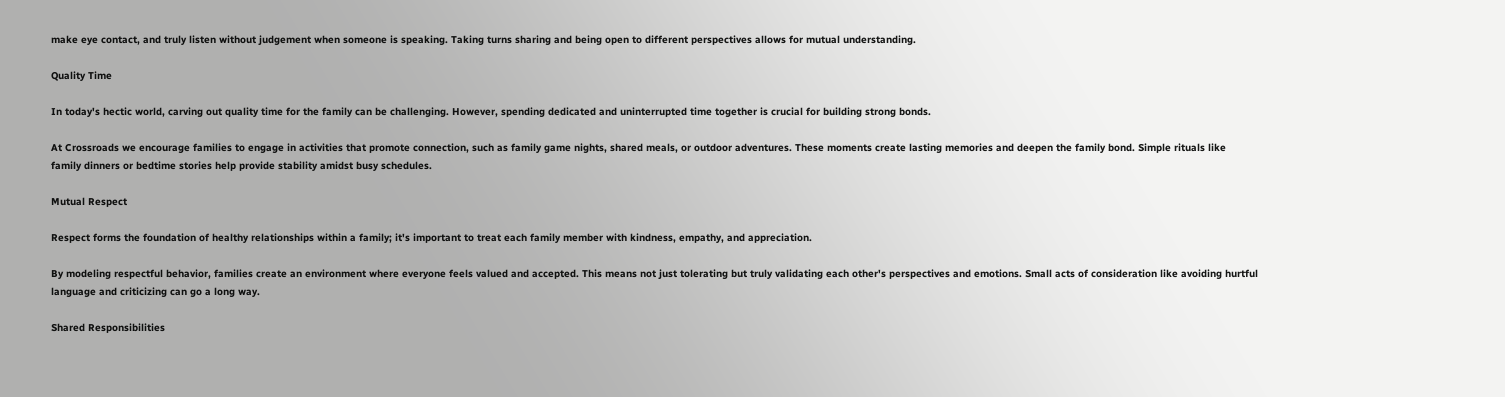make eye contact, and truly listen without judgement when someone is speaking. Taking turns sharing and being open to different perspectives allows for mutual understanding.

Quality Time

In today's hectic world, carving out quality time for the family can be challenging. However, spending dedicated and uninterrupted time together is crucial for building strong bonds.

At Crossroads we encourage families to engage in activities that promote connection, such as family game nights, shared meals, or outdoor adventures. These moments create lasting memories and deepen the family bond. Simple rituals like family dinners or bedtime stories help provide stability amidst busy schedules.

Mutual Respect

Respect forms the foundation of healthy relationships within a family; it's important to treat each family member with kindness, empathy, and appreciation.

By modeling respectful behavior, families create an environment where everyone feels valued and accepted. This means not just tolerating but truly validating each other's perspectives and emotions. Small acts of consideration like avoiding hurtful language and criticizing can go a long way.

Shared Responsibilities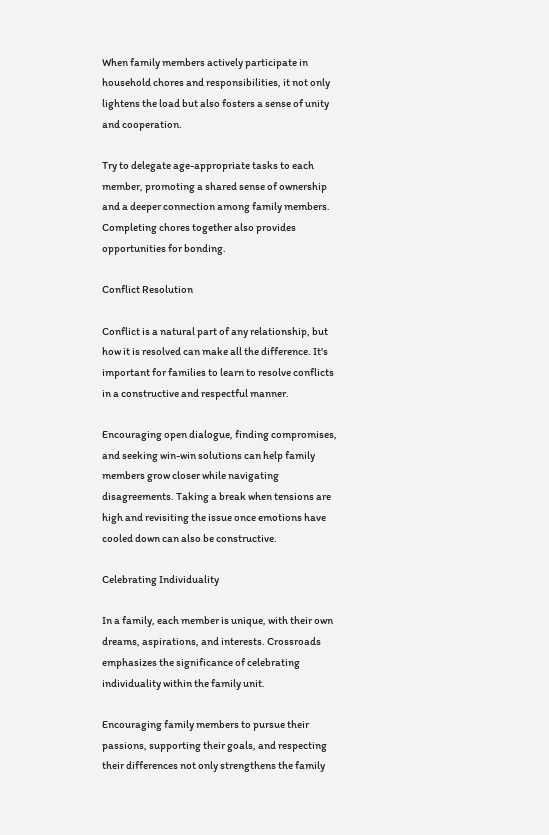When family members actively participate in household chores and responsibilities, it not only lightens the load but also fosters a sense of unity and cooperation.

Try to delegate age-appropriate tasks to each member, promoting a shared sense of ownership and a deeper connection among family members. Completing chores together also provides opportunities for bonding.

Conflict Resolution

Conflict is a natural part of any relationship, but how it is resolved can make all the difference. It's important for families to learn to resolve conflicts in a constructive and respectful manner.

Encouraging open dialogue, finding compromises, and seeking win-win solutions can help family members grow closer while navigating disagreements. Taking a break when tensions are high and revisiting the issue once emotions have cooled down can also be constructive.

Celebrating Individuality

In a family, each member is unique, with their own dreams, aspirations, and interests. Crossroads emphasizes the significance of celebrating individuality within the family unit.

Encouraging family members to pursue their passions, supporting their goals, and respecting their differences not only strengthens the family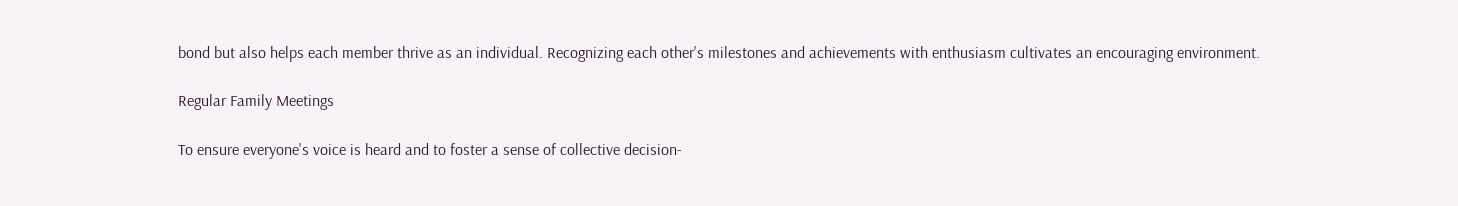bond but also helps each member thrive as an individual. Recognizing each other's milestones and achievements with enthusiasm cultivates an encouraging environment.

Regular Family Meetings

To ensure everyone's voice is heard and to foster a sense of collective decision-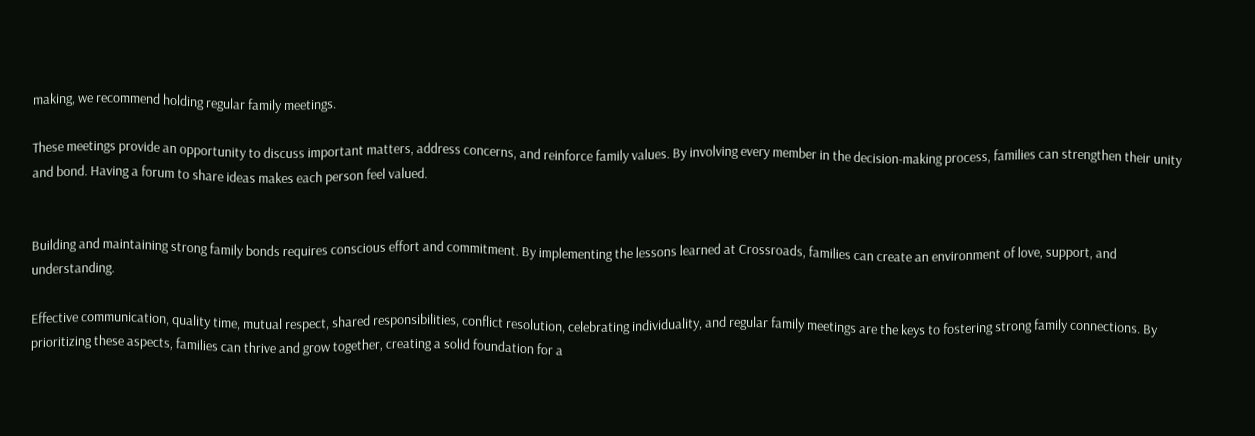making, we recommend holding regular family meetings.

These meetings provide an opportunity to discuss important matters, address concerns, and reinforce family values. By involving every member in the decision-making process, families can strengthen their unity and bond. Having a forum to share ideas makes each person feel valued.


Building and maintaining strong family bonds requires conscious effort and commitment. By implementing the lessons learned at Crossroads, families can create an environment of love, support, and understanding.

Effective communication, quality time, mutual respect, shared responsibilities, conflict resolution, celebrating individuality, and regular family meetings are the keys to fostering strong family connections. By prioritizing these aspects, families can thrive and grow together, creating a solid foundation for a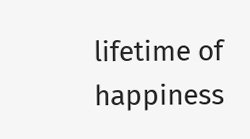lifetime of happiness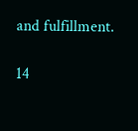and fulfillment.

14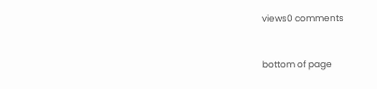views0 comments


bottom of page